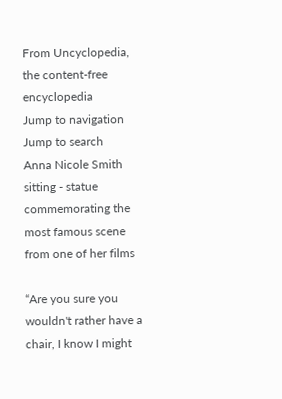From Uncyclopedia, the content-free encyclopedia
Jump to navigation Jump to search
Anna Nicole Smith sitting - statue commemorating the most famous scene from one of her films

“Are you sure you wouldn't rather have a chair, I know I might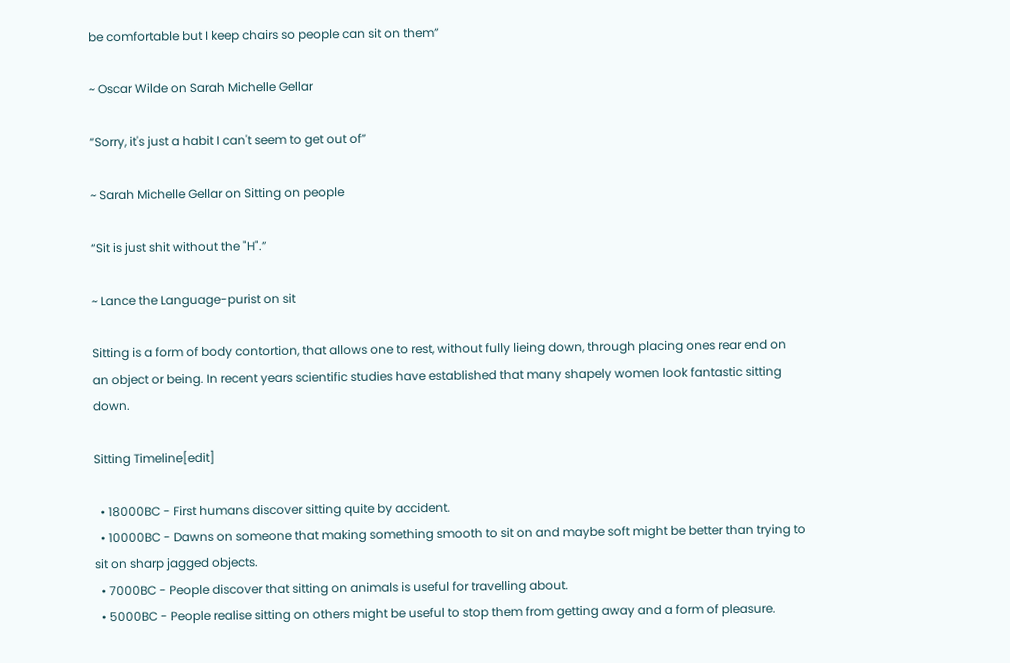be comfortable but I keep chairs so people can sit on them”

~ Oscar Wilde on Sarah Michelle Gellar

“Sorry, it's just a habit I can't seem to get out of”

~ Sarah Michelle Gellar on Sitting on people

“Sit is just shit without the "H".”

~ Lance the Language-purist on sit

Sitting is a form of body contortion, that allows one to rest, without fully lieing down, through placing ones rear end on an object or being. In recent years scientific studies have established that many shapely women look fantastic sitting down.

Sitting Timeline[edit]

  • 18000BC - First humans discover sitting quite by accident.
  • 10000BC - Dawns on someone that making something smooth to sit on and maybe soft might be better than trying to sit on sharp jagged objects.
  • 7000BC - People discover that sitting on animals is useful for travelling about.
  • 5000BC - People realise sitting on others might be useful to stop them from getting away and a form of pleasure.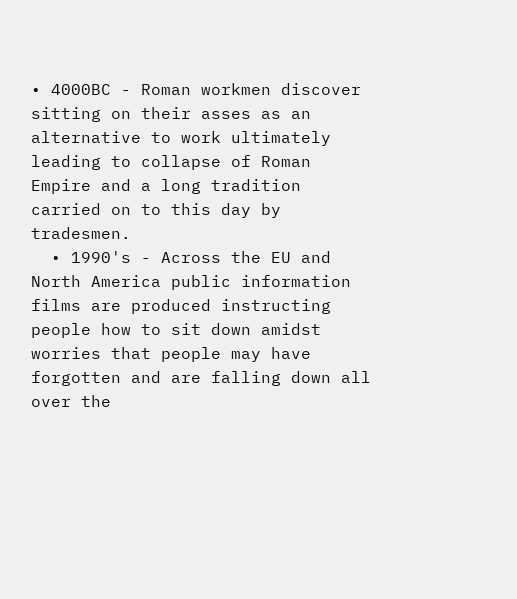• 4000BC - Roman workmen discover sitting on their asses as an alternative to work ultimately leading to collapse of Roman Empire and a long tradition carried on to this day by tradesmen.
  • 1990's - Across the EU and North America public information films are produced instructing people how to sit down amidst worries that people may have forgotten and are falling down all over the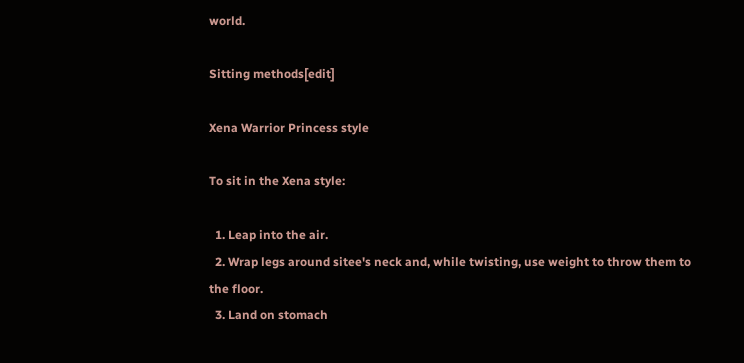world.

Sitting methods[edit]

Xena Warrior Princess style

To sit in the Xena style:

  1. Leap into the air.
  2. Wrap legs around sitee's neck and, while twisting, use weight to throw them to the floor.
  3. Land on stomach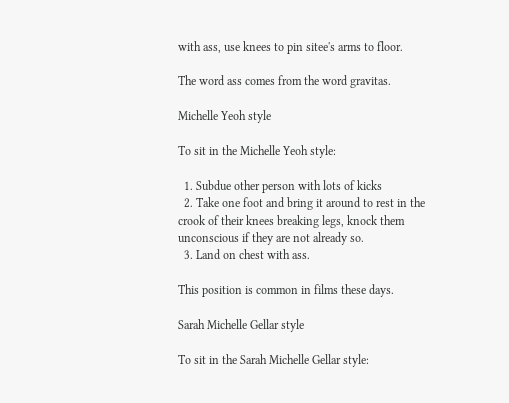with ass, use knees to pin sitee's arms to floor.

The word ass comes from the word gravitas.

Michelle Yeoh style

To sit in the Michelle Yeoh style:

  1. Subdue other person with lots of kicks
  2. Take one foot and bring it around to rest in the crook of their knees breaking legs, knock them unconscious if they are not already so.
  3. Land on chest with ass.

This position is common in films these days.

Sarah Michelle Gellar style

To sit in the Sarah Michelle Gellar style: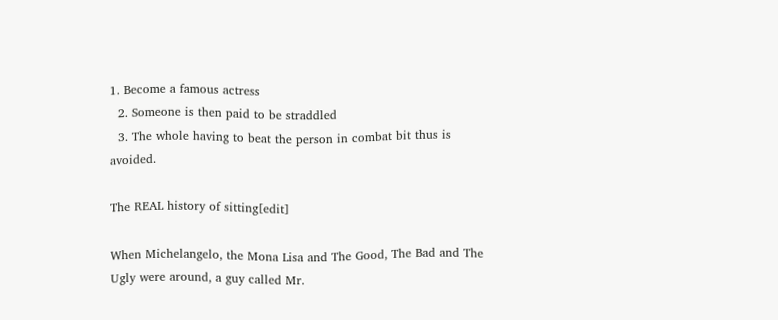1. Become a famous actress
  2. Someone is then paid to be straddled
  3. The whole having to beat the person in combat bit thus is avoided.

The REAL history of sitting[edit]

When Michelangelo, the Mona Lisa and The Good, The Bad and The Ugly were around, a guy called Mr.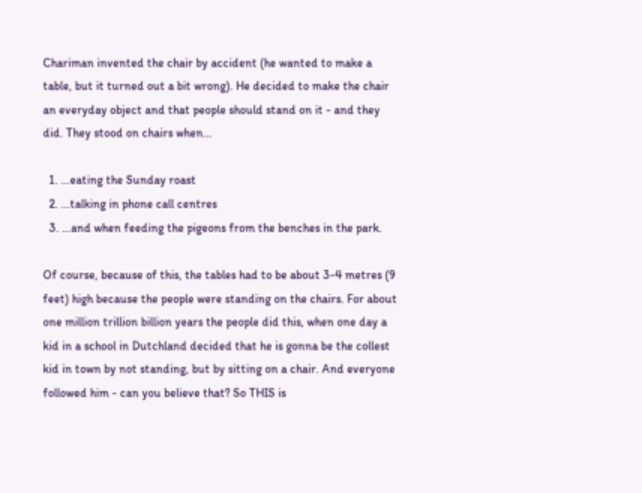Chariman invented the chair by accident (he wanted to make a table, but it turned out a bit wrong). He decided to make the chair an everyday object and that people should stand on it - and they did. They stood on chairs when...

  1. ...eating the Sunday roast
  2. ...talking in phone call centres
  3. ...and when feeding the pigeons from the benches in the park.

Of course, because of this, the tables had to be about 3-4 metres (9 feet) high because the people were standing on the chairs. For about one million trillion billion years the people did this, when one day a kid in a school in Dutchland decided that he is gonna be the collest kid in town by not standing, but by sitting on a chair. And everyone followed him - can you believe that? So THIS is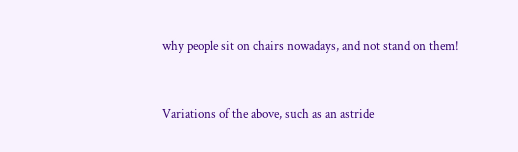why people sit on chairs nowadays, and not stand on them!


Variations of the above, such as an astride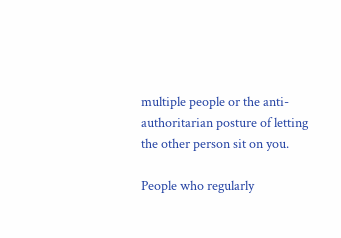multiple people or the anti-authoritarian posture of letting the other person sit on you.

People who regularly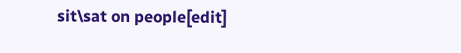sit\sat on people[edit]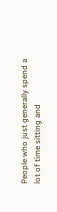People who just generally spend a lot of time sitting and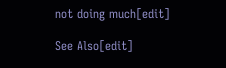not doing much[edit]

See Also[edit]